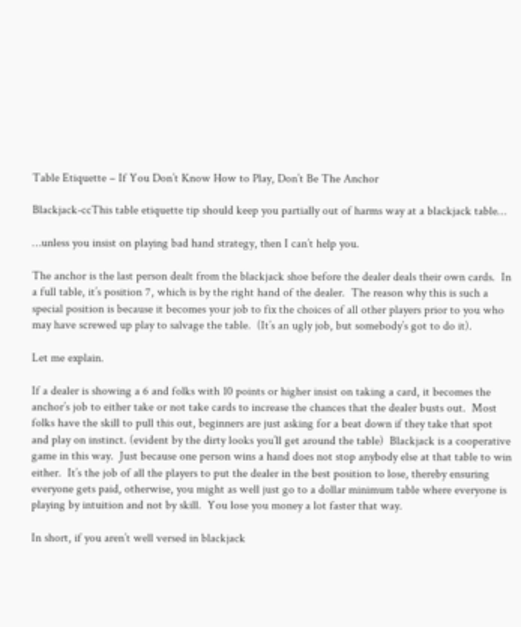Table Etiquette – If You Don’t Know How to Play, Don’t Be The Anchor

Blackjack-ccThis table etiquette tip should keep you partially out of harms way at a blackjack table…

…unless you insist on playing bad hand strategy, then I can’t help you.

The anchor is the last person dealt from the blackjack shoe before the dealer deals their own cards.  In a full table, it’s position 7, which is by the right hand of the dealer.  The reason why this is such a special position is because it becomes your job to fix the choices of all other players prior to you who may have screwed up play to salvage the table.  (It’s an ugly job, but somebody’s got to do it).

Let me explain.

If a dealer is showing a 6 and folks with 10 points or higher insist on taking a card, it becomes the anchor’s job to either take or not take cards to increase the chances that the dealer busts out.  Most folks have the skill to pull this out, beginners are just asking for a beat down if they take that spot and play on instinct. (evident by the dirty looks you’ll get around the table)  Blackjack is a cooperative game in this way.  Just because one person wins a hand does not stop anybody else at that table to win either.  It’s the job of all the players to put the dealer in the best position to lose, thereby ensuring everyone gets paid, otherwise, you might as well just go to a dollar minimum table where everyone is playing by intuition and not by skill.  You lose you money a lot faster that way.

In short, if you aren’t well versed in blackjack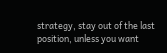strategy, stay out of the last position, unless you want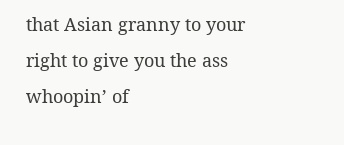that Asian granny to your right to give you the ass whoopin’ of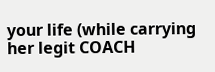your life (while carrying her legit COACH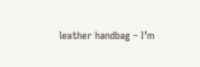leather handbag – I’m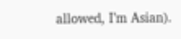allowed, I’m Asian).